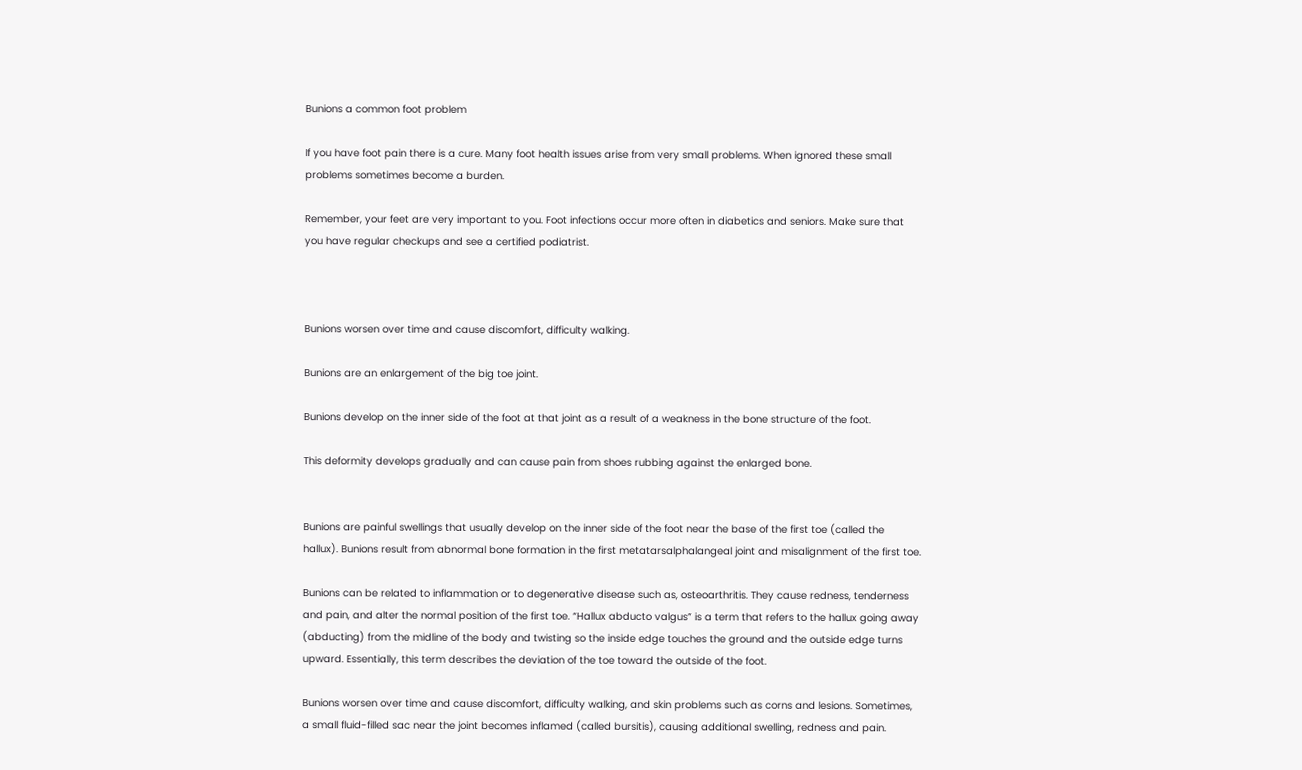Bunions a common foot problem

If you have foot pain there is a cure. Many foot health issues arise from very small problems. When ignored these small problems sometimes become a burden.

Remember, your feet are very important to you. Foot infections occur more often in diabetics and seniors. Make sure that you have regular checkups and see a certified podiatrist.



Bunions worsen over time and cause discomfort, difficulty walking.

Bunions are an enlargement of the big toe joint.

Bunions develop on the inner side of the foot at that joint as a result of a weakness in the bone structure of the foot.

This deformity develops gradually and can cause pain from shoes rubbing against the enlarged bone.


Bunions are painful swellings that usually develop on the inner side of the foot near the base of the first toe (called the hallux). Bunions result from abnormal bone formation in the first metatarsalphalangeal joint and misalignment of the first toe.

Bunions can be related to inflammation or to degenerative disease such as, osteoarthritis. They cause redness, tenderness and pain, and alter the normal position of the first toe. “Hallux abducto valgus” is a term that refers to the hallux going away (abducting) from the midline of the body and twisting so the inside edge touches the ground and the outside edge turns upward. Essentially, this term describes the deviation of the toe toward the outside of the foot.

Bunions worsen over time and cause discomfort, difficulty walking, and skin problems such as corns and lesions. Sometimes, a small fluid-filled sac near the joint becomes inflamed (called bursitis), causing additional swelling, redness and pain.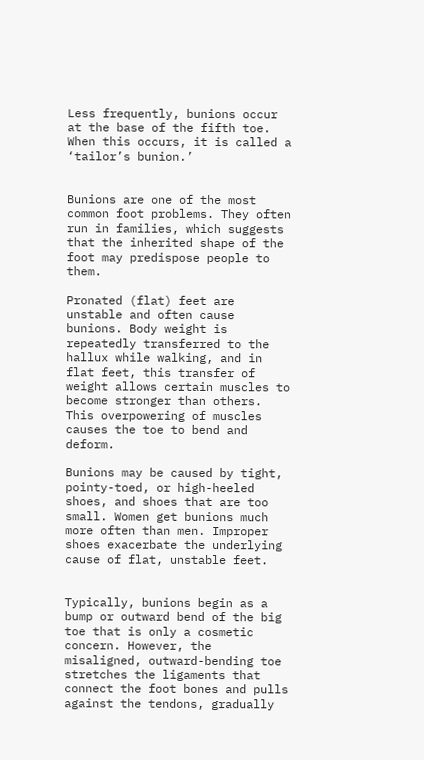Less frequently, bunions occur at the base of the fifth toe. When this occurs, it is called a ‘tailor’s bunion.’


Bunions are one of the most common foot problems. They often run in families, which suggests that the inherited shape of the foot may predispose people to them.

Pronated (flat) feet are unstable and often cause bunions. Body weight is repeatedly transferred to the hallux while walking, and in flat feet, this transfer of weight allows certain muscles to become stronger than others. This overpowering of muscles causes the toe to bend and deform.

Bunions may be caused by tight, pointy-toed, or high-heeled shoes, and shoes that are too small. Women get bunions much more often than men. Improper shoes exacerbate the underlying cause of flat, unstable feet.


Typically, bunions begin as a bump or outward bend of the big toe that is only a cosmetic concern. However, the misaligned, outward-bending toe stretches the ligaments that connect the foot bones and pulls against the tendons, gradually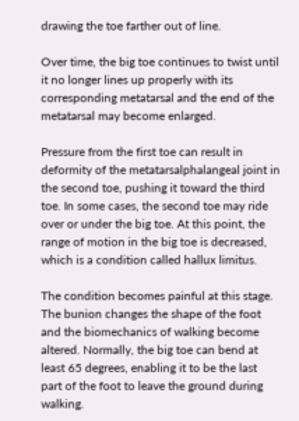drawing the toe farther out of line.

Over time, the big toe continues to twist until it no longer lines up properly with its corresponding metatarsal and the end of the metatarsal may become enlarged.

Pressure from the first toe can result in deformity of the metatarsalphalangeal joint in the second toe, pushing it toward the third toe. In some cases, the second toe may ride over or under the big toe. At this point, the range of motion in the big toe is decreased, which is a condition called hallux limitus.

The condition becomes painful at this stage. The bunion changes the shape of the foot and the biomechanics of walking become altered. Normally, the big toe can bend at least 65 degrees, enabling it to be the last part of the foot to leave the ground during walking.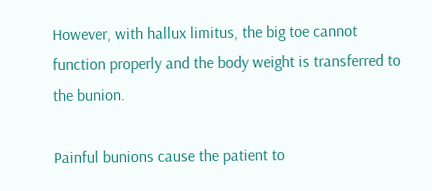However, with hallux limitus, the big toe cannot function properly and the body weight is transferred to the bunion.

Painful bunions cause the patient to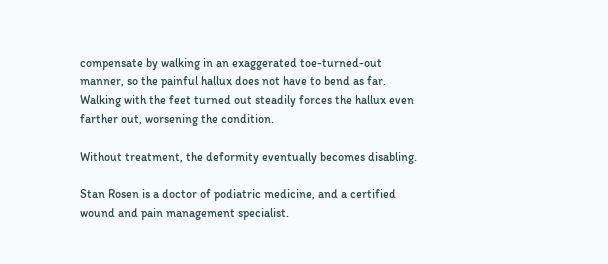compensate by walking in an exaggerated toe-turned-out manner, so the painful hallux does not have to bend as far. Walking with the feet turned out steadily forces the hallux even farther out, worsening the condition.

Without treatment, the deformity eventually becomes disabling.

Stan Rosen is a doctor of podiatric medicine, and a certified wound and pain management specialist.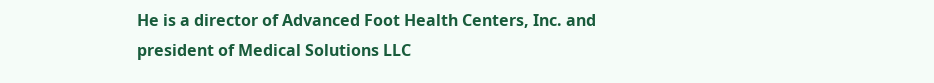He is a director of Advanced Foot Health Centers, Inc. and president of Medical Solutions LLC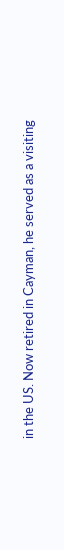in the US. Now retired in Cayman, he served as a visiting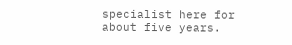specialist here for about five years.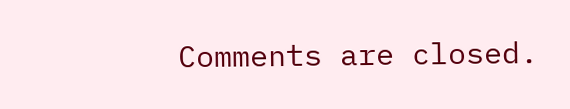Comments are closed.